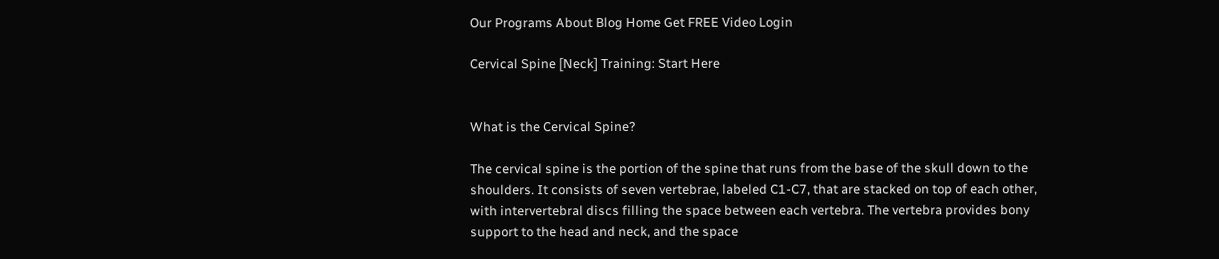Our Programs About Blog Home Get FREE Video Login

Cervical Spine [Neck] Training: Start Here


What is the Cervical Spine?

The cervical spine is the portion of the spine that runs from the base of the skull down to the shoulders. It consists of seven vertebrae, labeled C1-C7, that are stacked on top of each other, with intervertebral discs filling the space between each vertebra. The vertebra provides bony support to the head and neck, and the space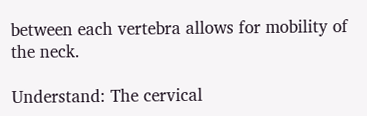between each vertebra allows for mobility of the neck.

Understand: The cervical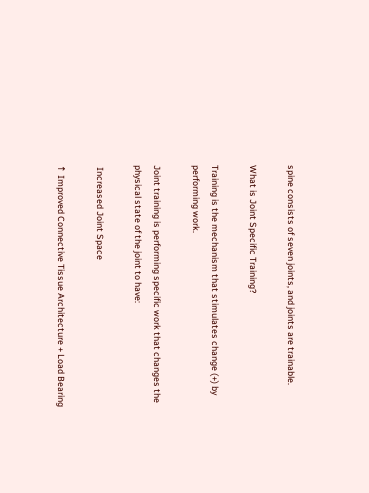spine consists of seven joints, and joints are trainable.

What is Joint Specific Training?

Training is the mechanism that stimulates change (+) by performing work.

Joint training is performing specific work that changes the physical state of the joint to have:

 Increased Joint Space

↑ Improved Connective Tissue Architecture + Load Bearing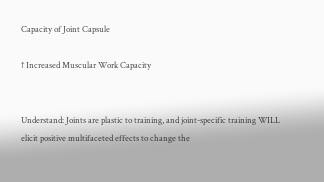Capacity of Joint Capsule

↑ Increased Muscular Work Capacity


Understand: Joints are plastic to training, and joint-specific training WILL elicit positive multifaceted effects to change the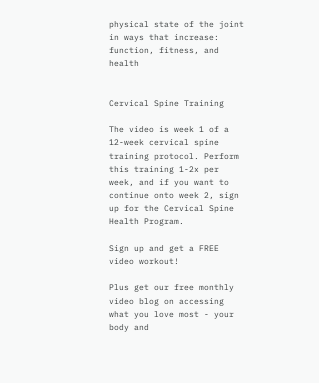physical state of the joint in ways that increase: function, fitness, and health


Cervical Spine Training

The video is week 1 of a 12-week cervical spine training protocol. Perform this training 1-2x per week, and if you want to continue onto week 2, sign up for the Cervical Spine Health Program.

Sign up and get a FREE video workout!

Plus get our free monthly video blog on accessing what you love most - your body and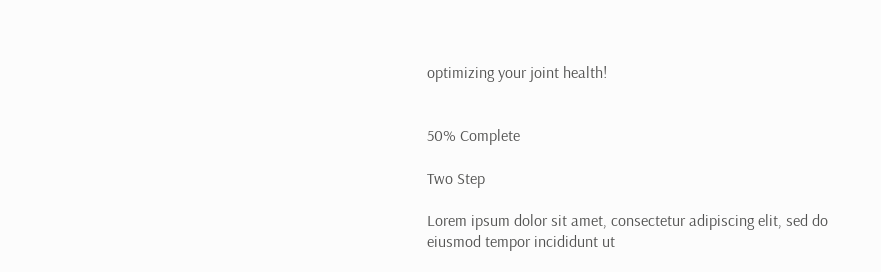optimizing your joint health!


50% Complete

Two Step

Lorem ipsum dolor sit amet, consectetur adipiscing elit, sed do eiusmod tempor incididunt ut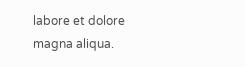labore et dolore magna aliqua.